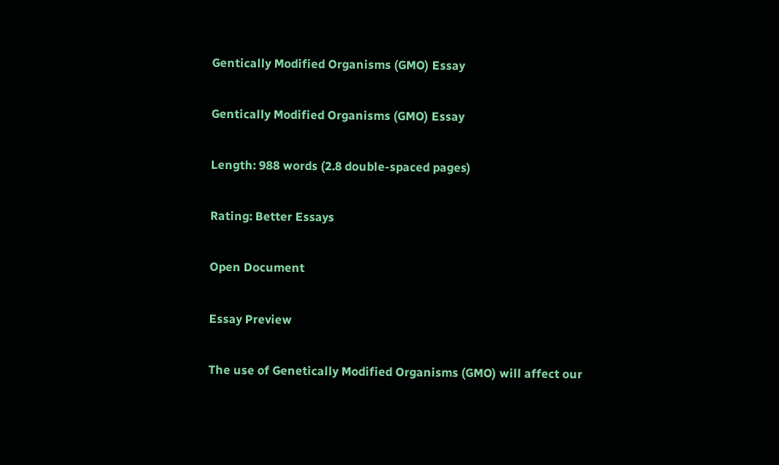Gentically Modified Organisms (GMO) Essay

Gentically Modified Organisms (GMO) Essay

Length: 988 words (2.8 double-spaced pages)

Rating: Better Essays

Open Document

Essay Preview

The use of Genetically Modified Organisms (GMO) will affect our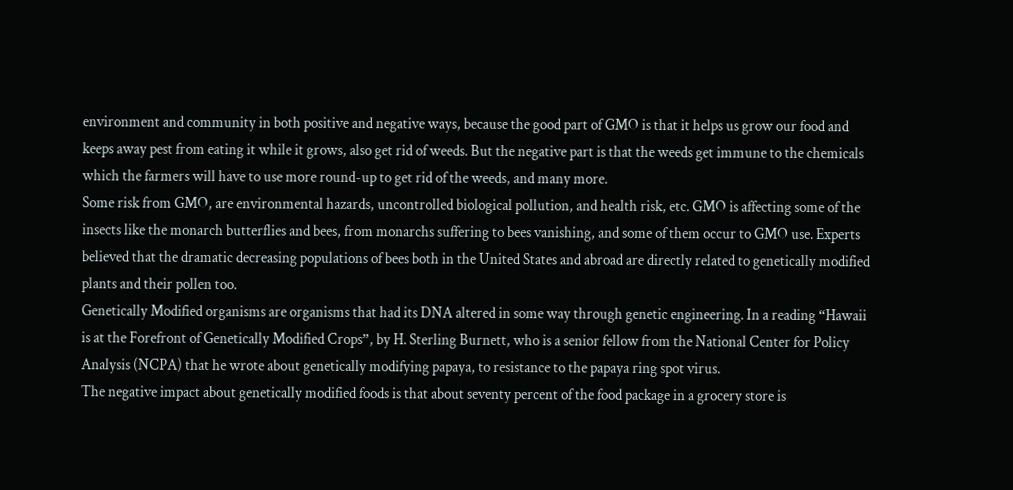environment and community in both positive and negative ways, because the good part of GMO is that it helps us grow our food and keeps away pest from eating it while it grows, also get rid of weeds. But the negative part is that the weeds get immune to the chemicals which the farmers will have to use more round-up to get rid of the weeds, and many more.
Some risk from GMO, are environmental hazards, uncontrolled biological pollution, and health risk, etc. GMO is affecting some of the insects like the monarch butterflies and bees, from monarchs suffering to bees vanishing, and some of them occur to GMO use. Experts believed that the dramatic decreasing populations of bees both in the United States and abroad are directly related to genetically modified plants and their pollen too.
Genetically Modified organisms are organisms that had its DNA altered in some way through genetic engineering. In a reading “Hawaii is at the Forefront of Genetically Modified Crops”, by H. Sterling Burnett, who is a senior fellow from the National Center for Policy Analysis (NCPA) that he wrote about genetically modifying papaya, to resistance to the papaya ring spot virus.
The negative impact about genetically modified foods is that about seventy percent of the food package in a grocery store is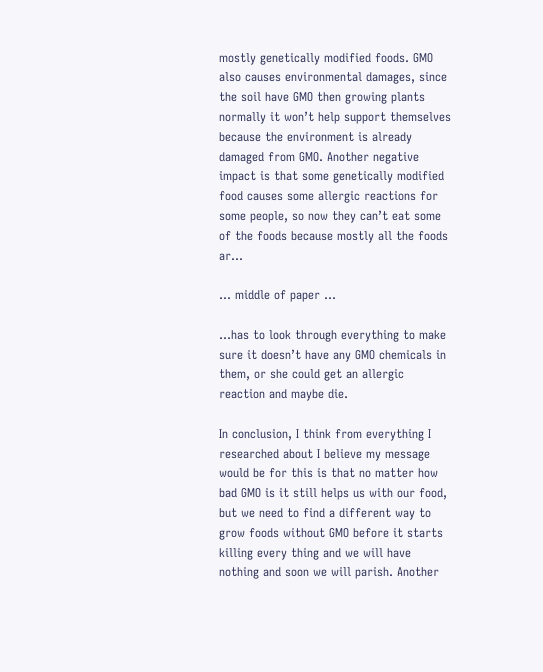mostly genetically modified foods. GMO also causes environmental damages, since the soil have GMO then growing plants normally it won’t help support themselves because the environment is already damaged from GMO. Another negative impact is that some genetically modified food causes some allergic reactions for some people, so now they can’t eat some of the foods because mostly all the foods ar...

... middle of paper ...

...has to look through everything to make sure it doesn’t have any GMO chemicals in them, or she could get an allergic reaction and maybe die.

In conclusion, I think from everything I researched about I believe my message would be for this is that no matter how bad GMO is it still helps us with our food, but we need to find a different way to grow foods without GMO before it starts killing every thing and we will have nothing and soon we will parish. Another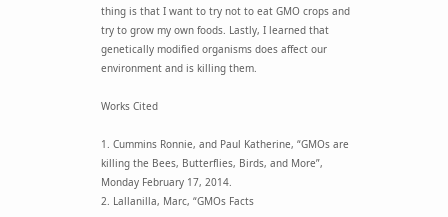thing is that I want to try not to eat GMO crops and try to grow my own foods. Lastly, I learned that genetically modified organisms does affect our environment and is killing them.

Works Cited

1. Cummins Ronnie, and Paul Katherine, “GMOs are killing the Bees, Butterflies, Birds, and More”, Monday February 17, 2014.
2. Lallanilla, Marc, “GMOs Facts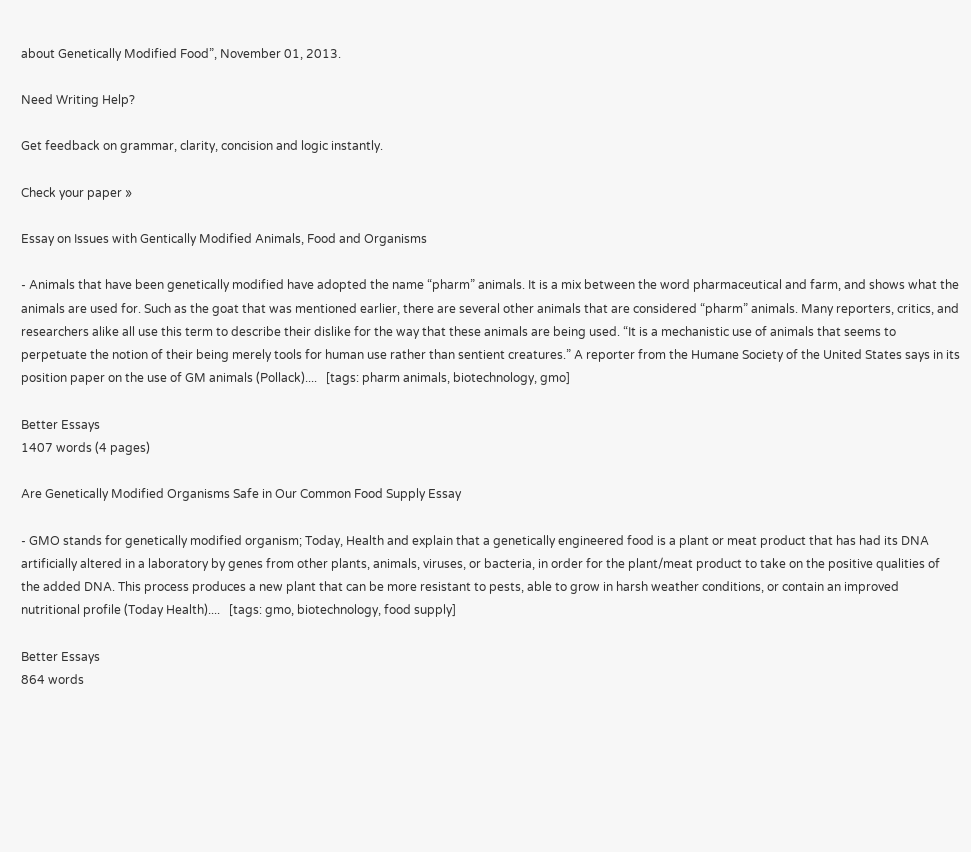about Genetically Modified Food”, November 01, 2013.

Need Writing Help?

Get feedback on grammar, clarity, concision and logic instantly.

Check your paper »

Essay on Issues with Gentically Modified Animals, Food and Organisms

- Animals that have been genetically modified have adopted the name “pharm” animals. It is a mix between the word pharmaceutical and farm, and shows what the animals are used for. Such as the goat that was mentioned earlier, there are several other animals that are considered “pharm” animals. Many reporters, critics, and researchers alike all use this term to describe their dislike for the way that these animals are being used. “It is a mechanistic use of animals that seems to perpetuate the notion of their being merely tools for human use rather than sentient creatures.” A reporter from the Humane Society of the United States says in its position paper on the use of GM animals (Pollack)....   [tags: pharm animals, biotechnology, gmo]

Better Essays
1407 words (4 pages)

Are Genetically Modified Organisms Safe in Our Common Food Supply Essay

- GMO stands for genetically modified organism; Today, Health and explain that a genetically engineered food is a plant or meat product that has had its DNA artificially altered in a laboratory by genes from other plants, animals, viruses, or bacteria, in order for the plant/meat product to take on the positive qualities of the added DNA. This process produces a new plant that can be more resistant to pests, able to grow in harsh weather conditions, or contain an improved nutritional profile (Today Health)....   [tags: gmo, biotechnology, food supply]

Better Essays
864 words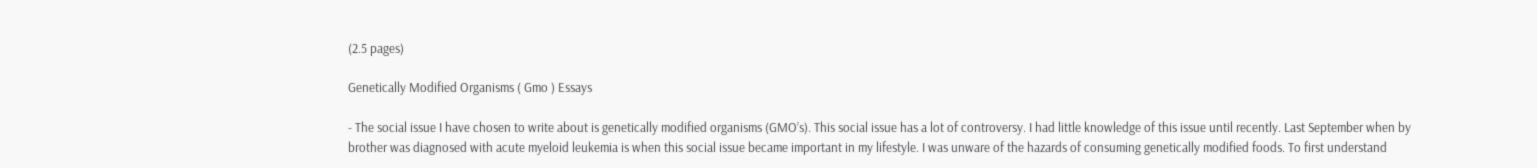(2.5 pages)

Genetically Modified Organisms ( Gmo ) Essays

- The social issue I have chosen to write about is genetically modified organisms (GMO’s). This social issue has a lot of controversy. I had little knowledge of this issue until recently. Last September when by brother was diagnosed with acute myeloid leukemia is when this social issue became important in my lifestyle. I was unware of the hazards of consuming genetically modified foods. To first understand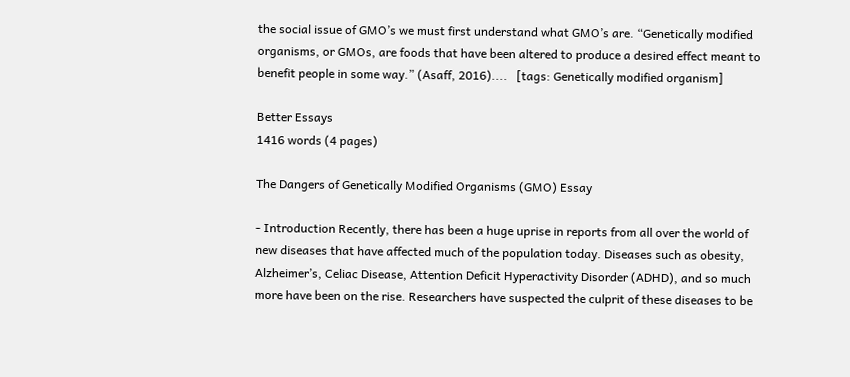the social issue of GMO’s we must first understand what GMO’s are. “Genetically modified organisms, or GMOs, are foods that have been altered to produce a desired effect meant to benefit people in some way.” (Asaff, 2016)....   [tags: Genetically modified organism]

Better Essays
1416 words (4 pages)

The Dangers of Genetically Modified Organisms (GMO) Essay

- Introduction Recently, there has been a huge uprise in reports from all over the world of new diseases that have affected much of the population today. Diseases such as obesity, Alzheimer’s, Celiac Disease, Attention Deficit Hyperactivity Disorder (ADHD), and so much more have been on the rise. Researchers have suspected the culprit of these diseases to be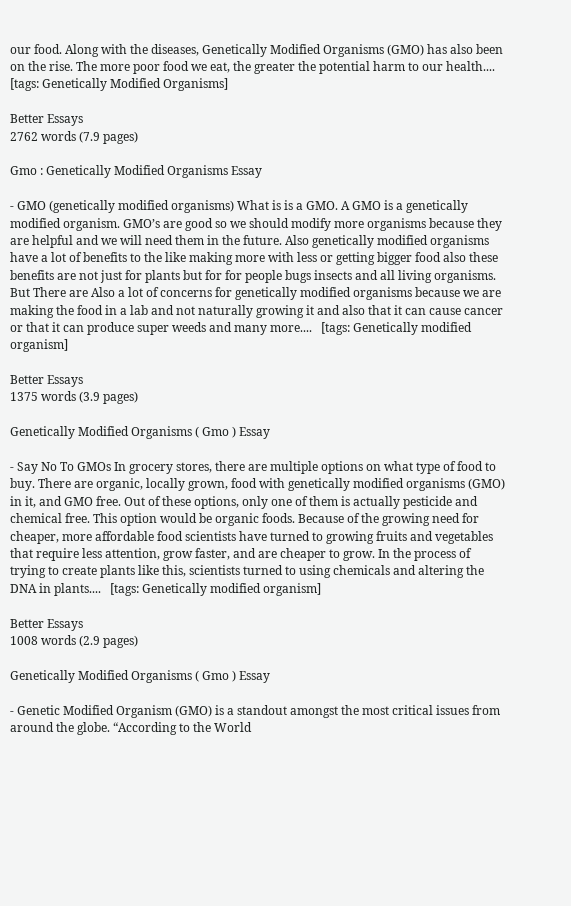our food. Along with the diseases, Genetically Modified Organisms (GMO) has also been on the rise. The more poor food we eat, the greater the potential harm to our health....   [tags: Genetically Modified Organisms]

Better Essays
2762 words (7.9 pages)

Gmo : Genetically Modified Organisms Essay

- GMO (genetically modified organisms) What is is a GMO. A GMO is a genetically modified organism. GMO’s are good so we should modify more organisms because they are helpful and we will need them in the future. Also genetically modified organisms have a lot of benefits to the like making more with less or getting bigger food also these benefits are not just for plants but for for people bugs insects and all living organisms. But There are Also a lot of concerns for genetically modified organisms because we are making the food in a lab and not naturally growing it and also that it can cause cancer or that it can produce super weeds and many more....   [tags: Genetically modified organism]

Better Essays
1375 words (3.9 pages)

Genetically Modified Organisms ( Gmo ) Essay

- Say No To GMOs In grocery stores, there are multiple options on what type of food to buy. There are organic, locally grown, food with genetically modified organisms (GMO) in it, and GMO free. Out of these options, only one of them is actually pesticide and chemical free. This option would be organic foods. Because of the growing need for cheaper, more affordable food scientists have turned to growing fruits and vegetables that require less attention, grow faster, and are cheaper to grow. In the process of trying to create plants like this, scientists turned to using chemicals and altering the DNA in plants....   [tags: Genetically modified organism]

Better Essays
1008 words (2.9 pages)

Genetically Modified Organisms ( Gmo ) Essay

- Genetic Modified Organism (GMO) is a standout amongst the most critical issues from around the globe. “According to the World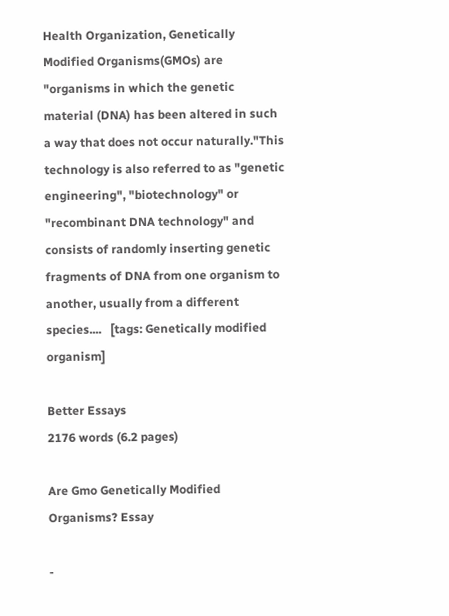Health Organization, Genetically Modified Organisms(GMOs) are "organisms in which the genetic material (DNA) has been altered in such a way that does not occur naturally."This technology is also referred to as "genetic engineering", "biotechnology" or "recombinant DNA technology" and consists of randomly inserting genetic fragments of DNA from one organism to another, usually from a different species....   [tags: Genetically modified organism]

Better Essays
2176 words (6.2 pages)

Are Gmo Genetically Modified Organisms? Essay

-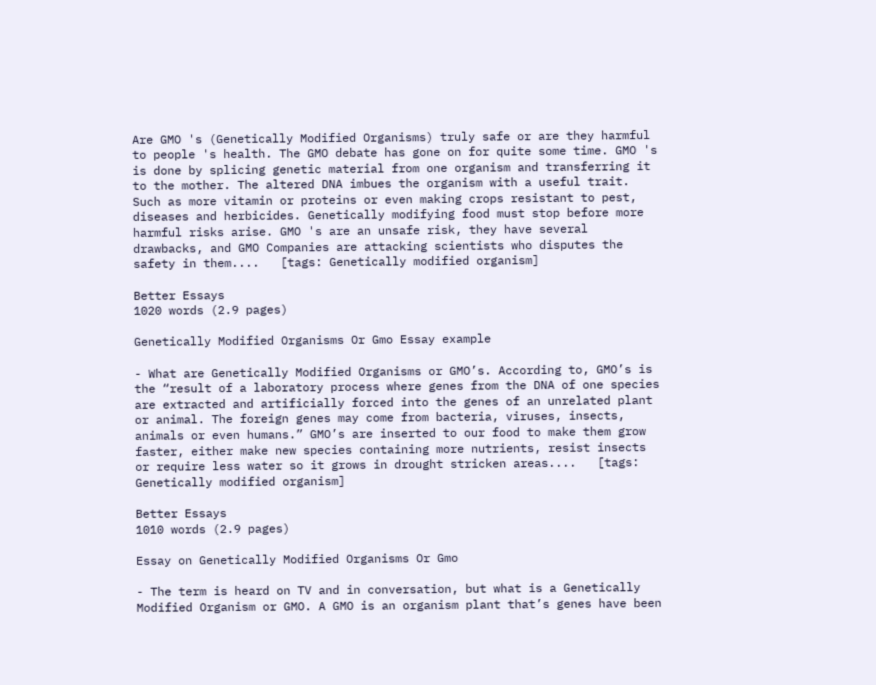Are GMO 's (Genetically Modified Organisms) truly safe or are they harmful to people 's health. The GMO debate has gone on for quite some time. GMO 's is done by splicing genetic material from one organism and transferring it to the mother. The altered DNA imbues the organism with a useful trait. Such as more vitamin or proteins or even making crops resistant to pest, diseases and herbicides. Genetically modifying food must stop before more harmful risks arise. GMO 's are an unsafe risk, they have several drawbacks, and GMO Companies are attacking scientists who disputes the safety in them....   [tags: Genetically modified organism]

Better Essays
1020 words (2.9 pages)

Genetically Modified Organisms Or Gmo Essay example

- What are Genetically Modified Organisms or GMO’s. According to, GMO’s is the “result of a laboratory process where genes from the DNA of one species are extracted and artificially forced into the genes of an unrelated plant or animal. The foreign genes may come from bacteria, viruses, insects, animals or even humans.” GMO’s are inserted to our food to make them grow faster, either make new species containing more nutrients, resist insects or require less water so it grows in drought stricken areas....   [tags: Genetically modified organism]

Better Essays
1010 words (2.9 pages)

Essay on Genetically Modified Organisms Or Gmo

- The term is heard on TV and in conversation, but what is a Genetically Modified Organism or GMO. A GMO is an organism plant that’s genes have been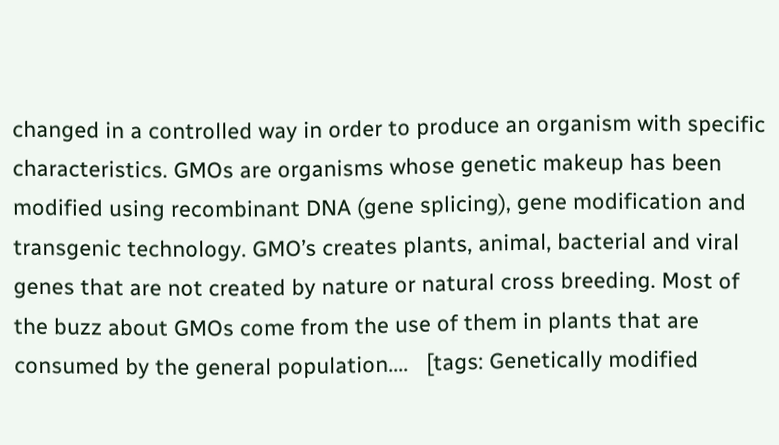changed in a controlled way in order to produce an organism with specific characteristics. GMOs are organisms whose genetic makeup has been modified using recombinant DNA (gene splicing), gene modification and transgenic technology. GMO’s creates plants, animal, bacterial and viral genes that are not created by nature or natural cross breeding. Most of the buzz about GMOs come from the use of them in plants that are consumed by the general population....   [tags: Genetically modified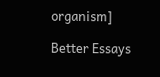organism]

Better Essays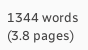1344 words (3.8 pages)